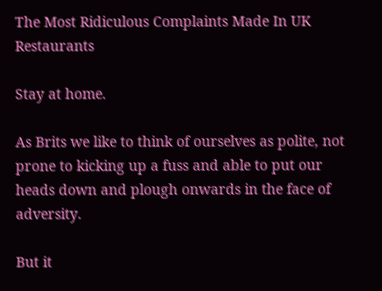The Most Ridiculous Complaints Made In UK Restaurants

Stay at home.

As Brits we like to think of ourselves as polite, not prone to kicking up a fuss and able to put our heads down and plough onwards in the face of adversity.

But it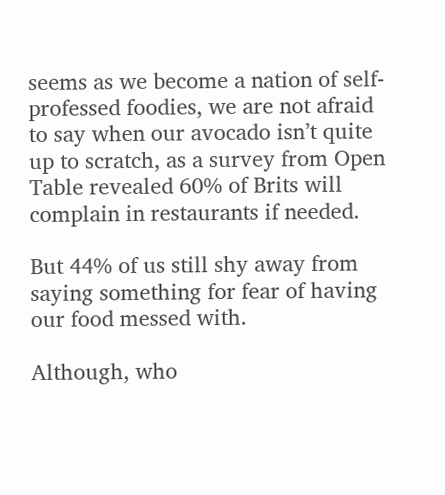seems as we become a nation of self-professed foodies, we are not afraid to say when our avocado isn’t quite up to scratch, as a survey from Open Table revealed 60% of Brits will complain in restaurants if needed.

But 44% of us still shy away from saying something for fear of having our food messed with.

Although, who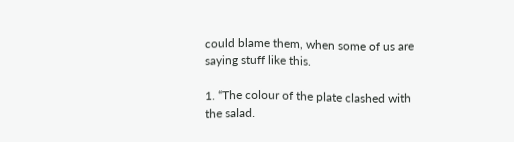could blame them, when some of us are saying stuff like this.

1. “The colour of the plate clashed with the salad.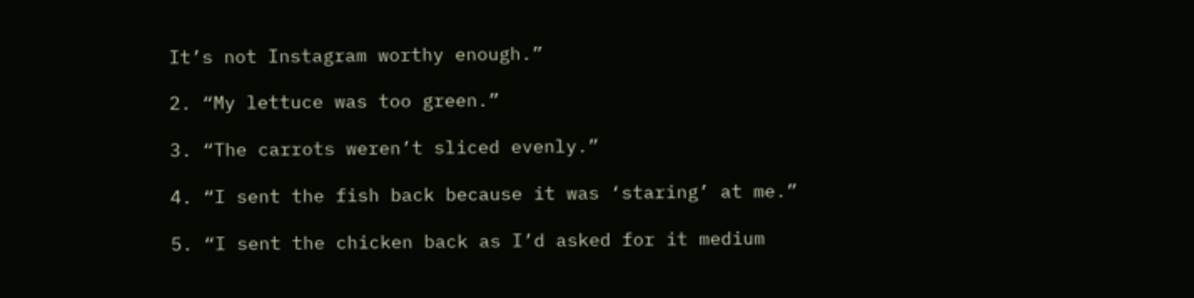It’s not Instagram worthy enough.”

2. “My lettuce was too green.”

3. “The carrots weren’t sliced evenly.”

4. “I sent the fish back because it was ‘staring’ at me.”

5. “I sent the chicken back as I’d asked for it medium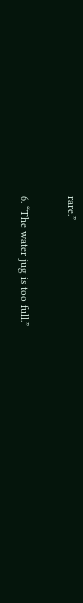rare.”

6. “The water jug is too full.”